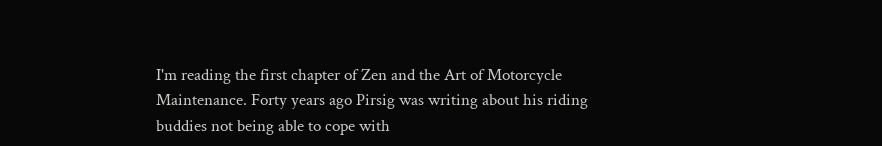I'm reading the first chapter of Zen and the Art of Motorcycle Maintenance. Forty years ago Pirsig was writing about his riding buddies not being able to cope with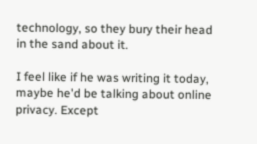technology, so they bury their head in the sand about it.

I feel like if he was writing it today, maybe he'd be talking about online privacy. Except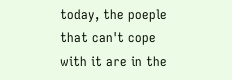today, the poeple that can't cope with it are in the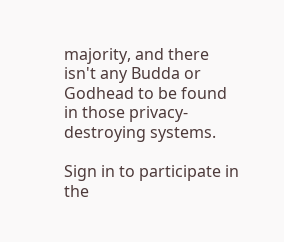majority, and there isn't any Budda or Godhead to be found in those privacy-destroying systems.

Sign in to participate in the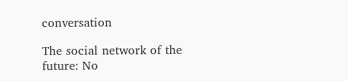conversation

The social network of the future: No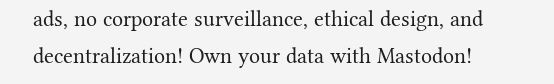ads, no corporate surveillance, ethical design, and decentralization! Own your data with Mastodon!